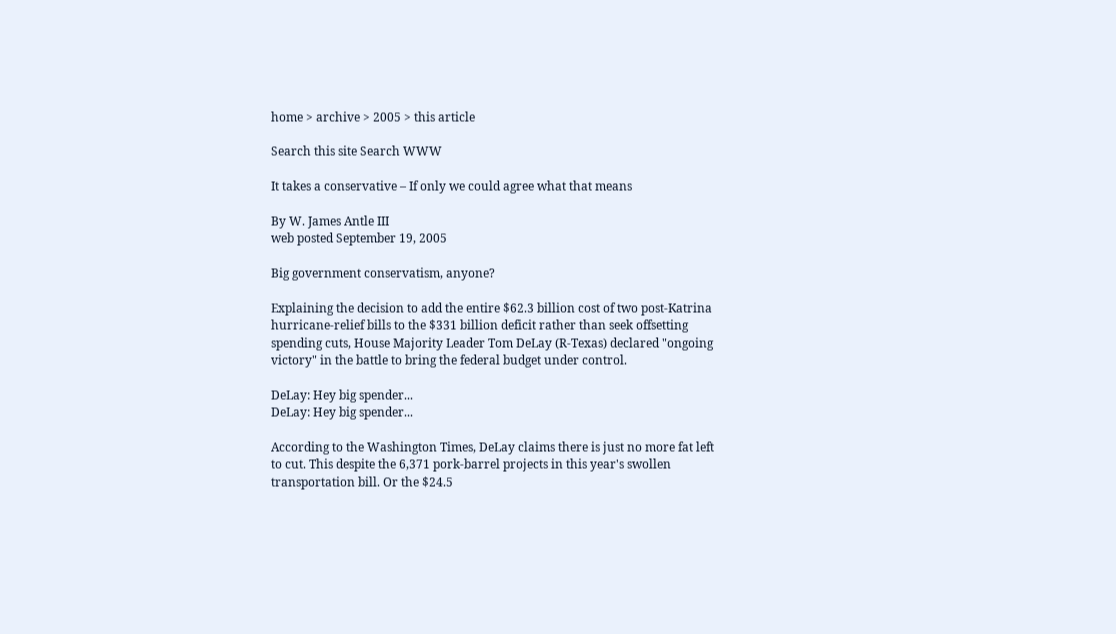home > archive > 2005 > this article

Search this site Search WWW

It takes a conservative – If only we could agree what that means

By W. James Antle III
web posted September 19, 2005

Big government conservatism, anyone?

Explaining the decision to add the entire $62.3 billion cost of two post-Katrina hurricane-relief bills to the $331 billion deficit rather than seek offsetting spending cuts, House Majority Leader Tom DeLay (R-Texas) declared "ongoing victory" in the battle to bring the federal budget under control.

DeLay: Hey big spender...
DeLay: Hey big spender...

According to the Washington Times, DeLay claims there is just no more fat left to cut. This despite the 6,371 pork-barrel projects in this year's swollen transportation bill. Or the $24.5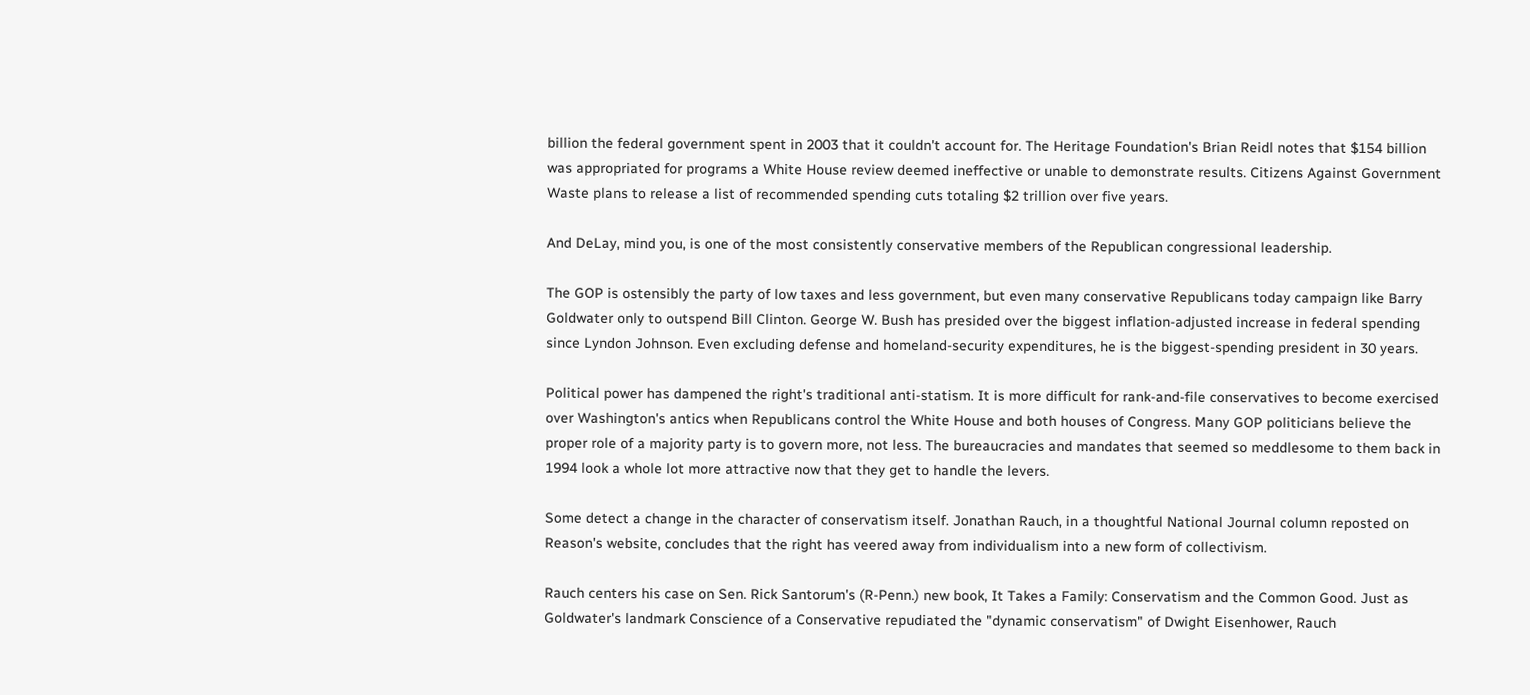billion the federal government spent in 2003 that it couldn't account for. The Heritage Foundation's Brian Reidl notes that $154 billion was appropriated for programs a White House review deemed ineffective or unable to demonstrate results. Citizens Against Government Waste plans to release a list of recommended spending cuts totaling $2 trillion over five years.

And DeLay, mind you, is one of the most consistently conservative members of the Republican congressional leadership.

The GOP is ostensibly the party of low taxes and less government, but even many conservative Republicans today campaign like Barry Goldwater only to outspend Bill Clinton. George W. Bush has presided over the biggest inflation-adjusted increase in federal spending since Lyndon Johnson. Even excluding defense and homeland-security expenditures, he is the biggest-spending president in 30 years.

Political power has dampened the right's traditional anti-statism. It is more difficult for rank-and-file conservatives to become exercised over Washington's antics when Republicans control the White House and both houses of Congress. Many GOP politicians believe the proper role of a majority party is to govern more, not less. The bureaucracies and mandates that seemed so meddlesome to them back in 1994 look a whole lot more attractive now that they get to handle the levers.

Some detect a change in the character of conservatism itself. Jonathan Rauch, in a thoughtful National Journal column reposted on Reason's website, concludes that the right has veered away from individualism into a new form of collectivism.

Rauch centers his case on Sen. Rick Santorum's (R-Penn.) new book, It Takes a Family: Conservatism and the Common Good. Just as Goldwater's landmark Conscience of a Conservative repudiated the "dynamic conservatism" of Dwight Eisenhower, Rauch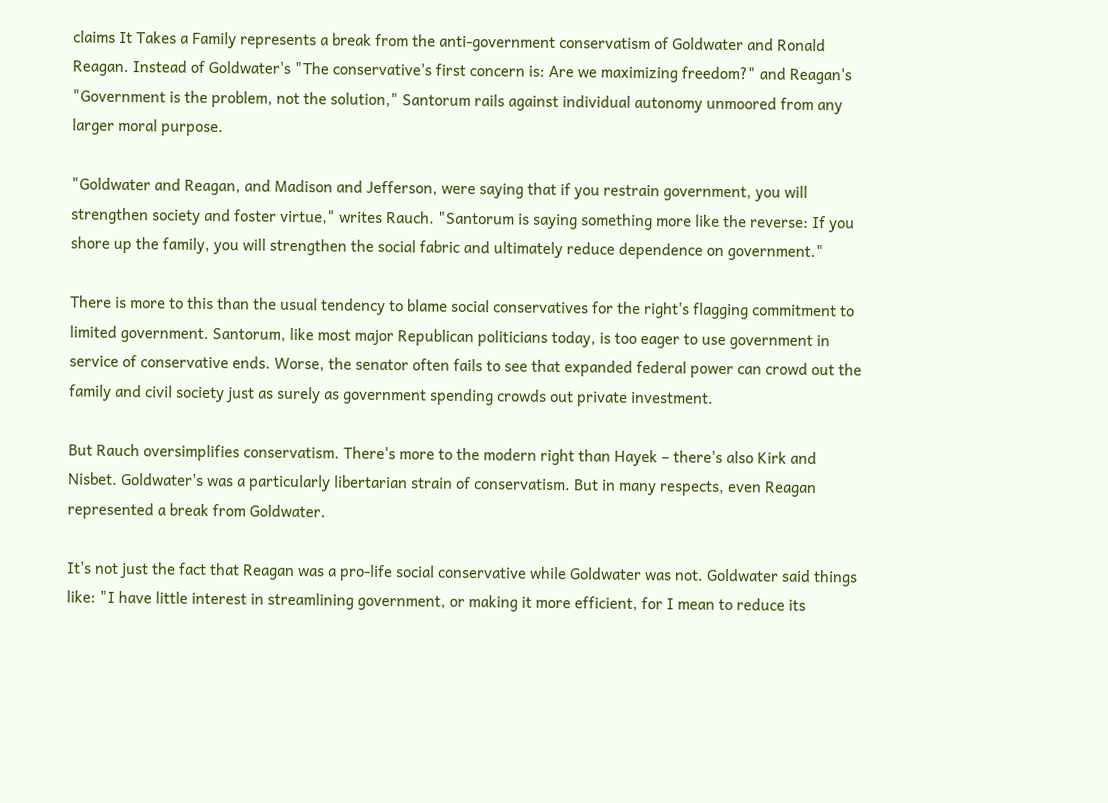claims It Takes a Family represents a break from the anti-government conservatism of Goldwater and Ronald Reagan. Instead of Goldwater's "The conservative's first concern is: Are we maximizing freedom?" and Reagan's "Government is the problem, not the solution," Santorum rails against individual autonomy unmoored from any larger moral purpose.

"Goldwater and Reagan, and Madison and Jefferson, were saying that if you restrain government, you will strengthen society and foster virtue," writes Rauch. "Santorum is saying something more like the reverse: If you shore up the family, you will strengthen the social fabric and ultimately reduce dependence on government."

There is more to this than the usual tendency to blame social conservatives for the right's flagging commitment to limited government. Santorum, like most major Republican politicians today, is too eager to use government in service of conservative ends. Worse, the senator often fails to see that expanded federal power can crowd out the family and civil society just as surely as government spending crowds out private investment.

But Rauch oversimplifies conservatism. There's more to the modern right than Hayek – there's also Kirk and Nisbet. Goldwater's was a particularly libertarian strain of conservatism. But in many respects, even Reagan represented a break from Goldwater.

It's not just the fact that Reagan was a pro-life social conservative while Goldwater was not. Goldwater said things like: "I have little interest in streamlining government, or making it more efficient, for I mean to reduce its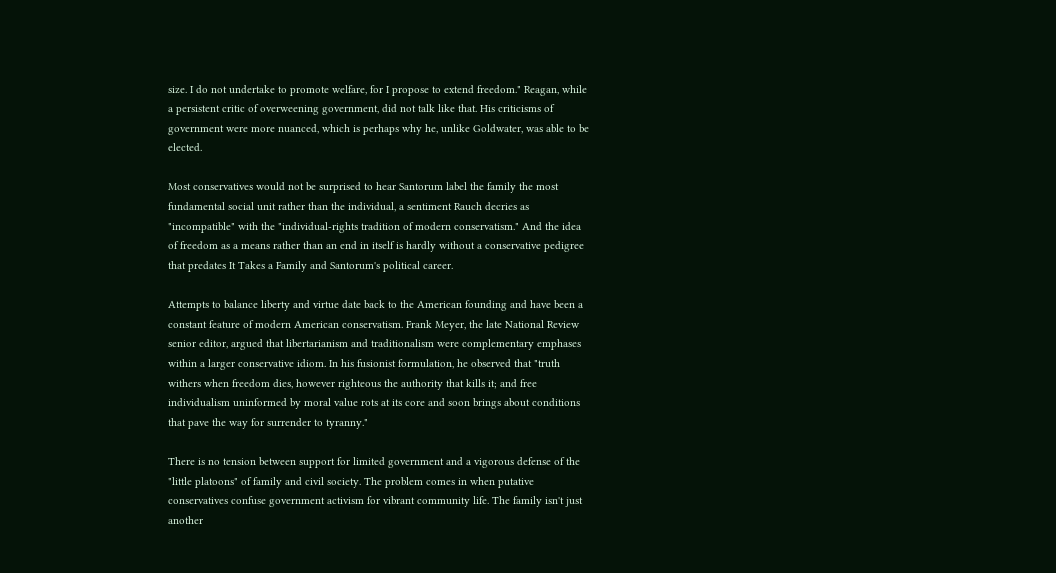size. I do not undertake to promote welfare, for I propose to extend freedom." Reagan, while a persistent critic of overweening government, did not talk like that. His criticisms of government were more nuanced, which is perhaps why he, unlike Goldwater, was able to be elected.

Most conservatives would not be surprised to hear Santorum label the family the most fundamental social unit rather than the individual, a sentiment Rauch decries as "incompatible" with the "individual-rights tradition of modern conservatism." And the idea of freedom as a means rather than an end in itself is hardly without a conservative pedigree that predates It Takes a Family and Santorum's political career.

Attempts to balance liberty and virtue date back to the American founding and have been a constant feature of modern American conservatism. Frank Meyer, the late National Review senior editor, argued that libertarianism and traditionalism were complementary emphases within a larger conservative idiom. In his fusionist formulation, he observed that "truth withers when freedom dies, however righteous the authority that kills it; and free individualism uninformed by moral value rots at its core and soon brings about conditions that pave the way for surrender to tyranny."

There is no tension between support for limited government and a vigorous defense of the "little platoons" of family and civil society. The problem comes in when putative conservatives confuse government activism for vibrant community life. The family isn't just another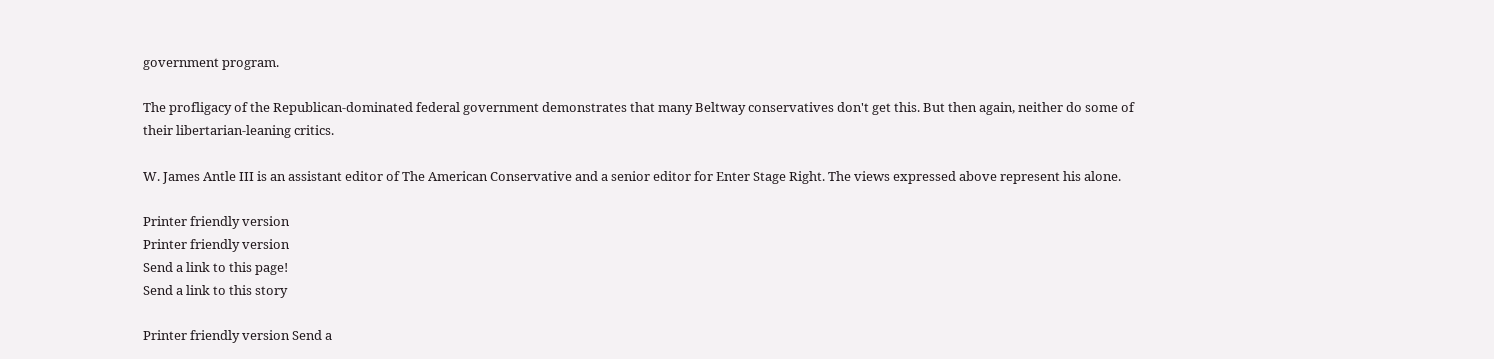government program.

The profligacy of the Republican-dominated federal government demonstrates that many Beltway conservatives don't get this. But then again, neither do some of their libertarian-leaning critics.

W. James Antle III is an assistant editor of The American Conservative and a senior editor for Enter Stage Right. The views expressed above represent his alone.

Printer friendly version
Printer friendly version
Send a link to this page!
Send a link to this story

Printer friendly version Send a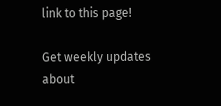link to this page!

Get weekly updates about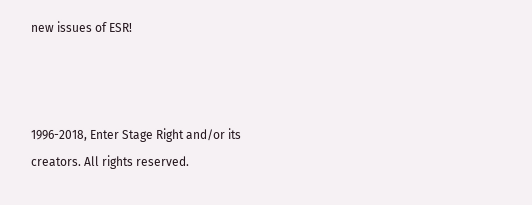new issues of ESR!



1996-2018, Enter Stage Right and/or its creators. All rights reserved.